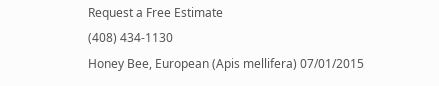Request a Free Estimate
(408) 434-1130
Honey Bee, European (Apis mellifera) 07/01/2015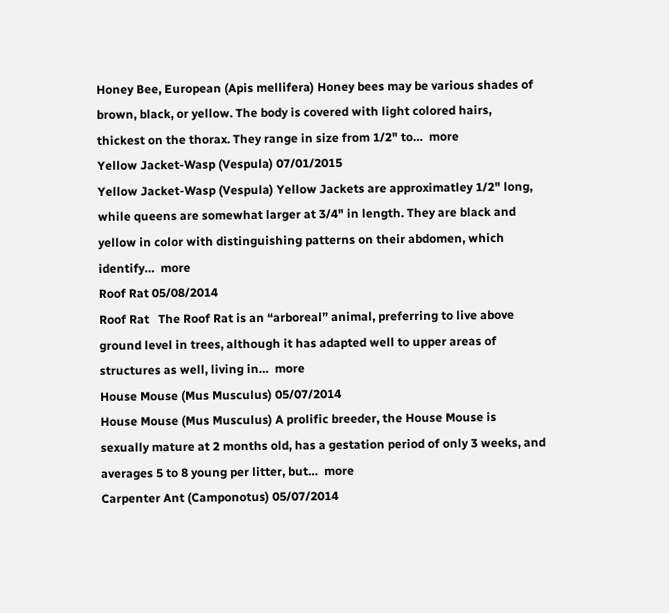Honey Bee, European (Apis mellifera) Honey bees may be various shades of brown, black, or yellow. The body is covered with light colored hairs, thickest on the thorax. They range in size from 1/2" to…  more
Yellow Jacket-Wasp (Vespula) 07/01/2015
Yellow Jacket-Wasp (Vespula) Yellow Jackets are approximatley 1/2" long, while queens are somewhat larger at 3/4" in length. They are black and yellow in color with distinguishing patterns on their abdomen, which identify…  more
Roof Rat 05/08/2014
Roof Rat   The Roof Rat is an “arboreal” animal, preferring to live above ground level in trees, although it has adapted well to upper areas of structures as well, living in…  more
House Mouse (Mus Musculus) 05/07/2014
House Mouse (Mus Musculus) A prolific breeder, the House Mouse is sexually mature at 2 months old, has a gestation period of only 3 weeks, and averages 5 to 8 young per litter, but…  more
Carpenter Ant (Camponotus) 05/07/2014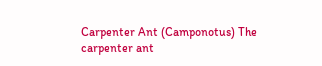Carpenter Ant (Camponotus) The carpenter ant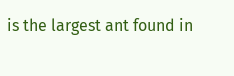is the largest ant found in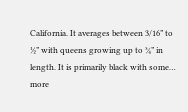California. It averages between 3/16” to ½” with queens growing up to ¾” in length. It is primarily black with some…  more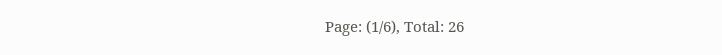Page: (1/6), Total: 26